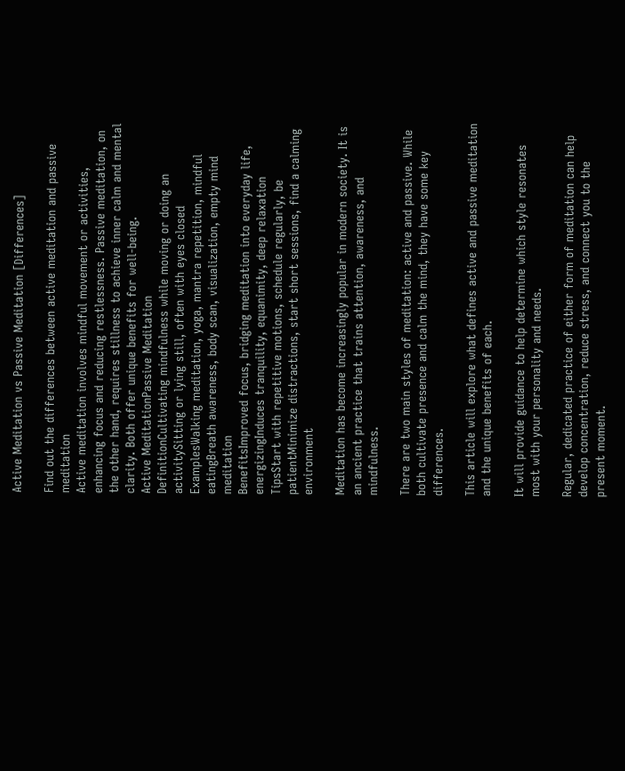Active Meditation vs Passive Meditation [Differences]

Find out the differences between active meditation and passive meditation
Active meditation involves mindful movement or activities, enhancing focus and reducing restlessness. Passive meditation, on the other hand, requires stillness to achieve inner calm and mental clarity. Both offer unique benefits for well-being.
Active MeditationPassive Meditation
DefinitionCultivating mindfulness while moving or doing an activitySitting or lying still, often with eyes closed
ExamplesWalking meditation, yoga, mantra repetition, mindful eatingBreath awareness, body scan, visualization, empty mind meditation
BenefitsImproved focus, bridging meditation into everyday life, energizingInduces tranquility, equanimity, deep relaxation
TipsStart with repetitive motions, schedule regularly, be patientMinimize distractions, start short sessions, find a calming environment

Meditation has become increasingly popular in modern society. It is an ancient practice that trains attention, awareness, and mindfulness.

There are two main styles of meditation: active and passive. While both cultivate presence and calm the mind, they have some key differences.

This article will explore what defines active and passive meditation and the unique benefits of each.

It will provide guidance to help determine which style resonates most with your personality and needs.

Regular, dedicated practice of either form of meditation can help develop concentration, reduce stress, and connect you to the present moment.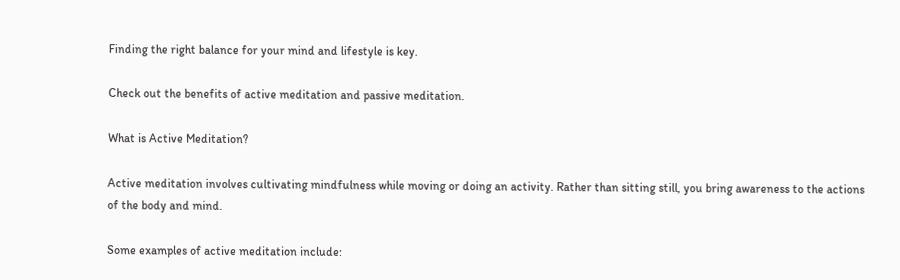Finding the right balance for your mind and lifestyle is key.

Check out the benefits of active meditation and passive meditation.

What is Active Meditation?

Active meditation involves cultivating mindfulness while moving or doing an activity. Rather than sitting still, you bring awareness to the actions of the body and mind.

Some examples of active meditation include: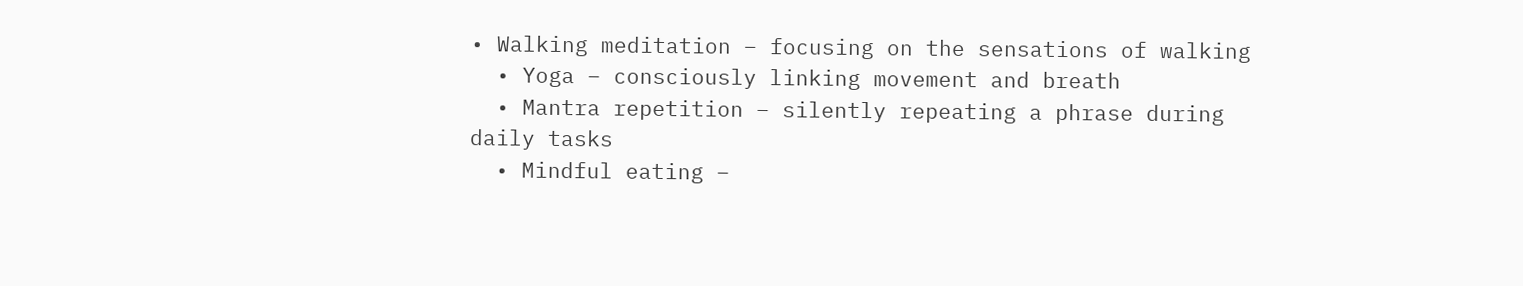• Walking meditation – focusing on the sensations of walking
  • Yoga – consciously linking movement and breath
  • Mantra repetition – silently repeating a phrase during daily tasks
  • Mindful eating –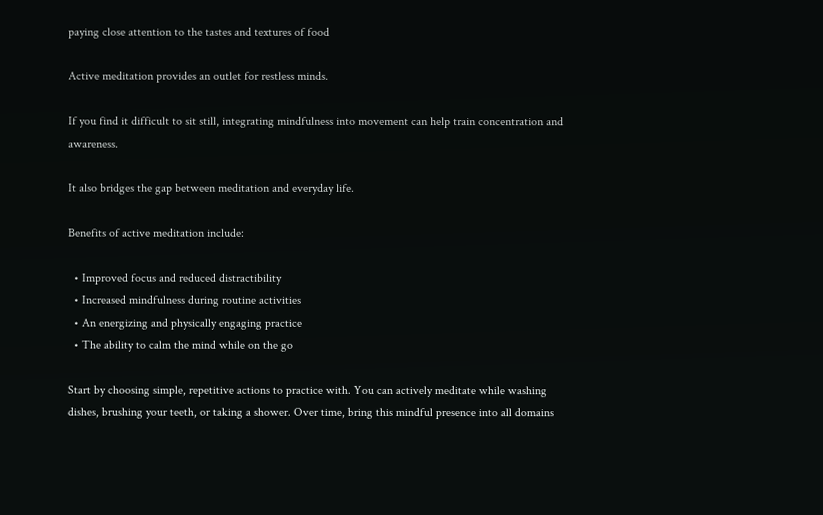paying close attention to the tastes and textures of food

Active meditation provides an outlet for restless minds.

If you find it difficult to sit still, integrating mindfulness into movement can help train concentration and awareness.

It also bridges the gap between meditation and everyday life.

Benefits of active meditation include:

  • Improved focus and reduced distractibility
  • Increased mindfulness during routine activities
  • An energizing and physically engaging practice
  • The ability to calm the mind while on the go

Start by choosing simple, repetitive actions to practice with. You can actively meditate while washing dishes, brushing your teeth, or taking a shower. Over time, bring this mindful presence into all domains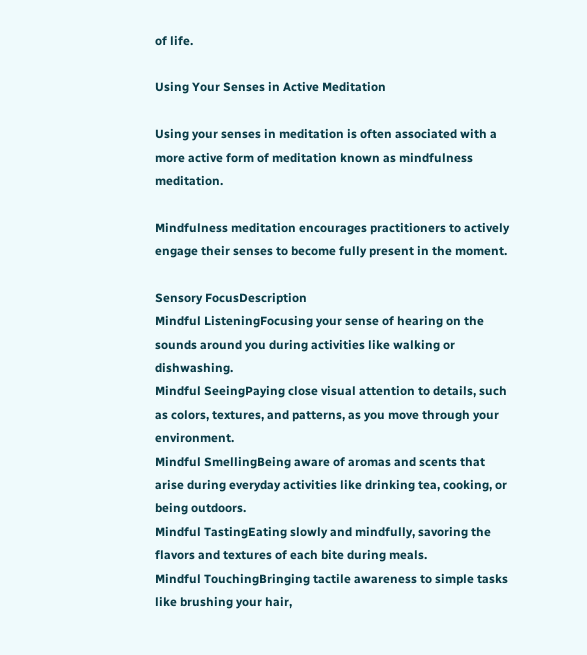of life.

Using Your Senses in Active Meditation

Using your senses in meditation is often associated with a more active form of meditation known as mindfulness meditation.

Mindfulness meditation encourages practitioners to actively engage their senses to become fully present in the moment.

Sensory FocusDescription
Mindful ListeningFocusing your sense of hearing on the sounds around you during activities like walking or dishwashing.
Mindful SeeingPaying close visual attention to details, such as colors, textures, and patterns, as you move through your environment.
Mindful SmellingBeing aware of aromas and scents that arise during everyday activities like drinking tea, cooking, or being outdoors.
Mindful TastingEating slowly and mindfully, savoring the flavors and textures of each bite during meals.
Mindful TouchingBringing tactile awareness to simple tasks like brushing your hair,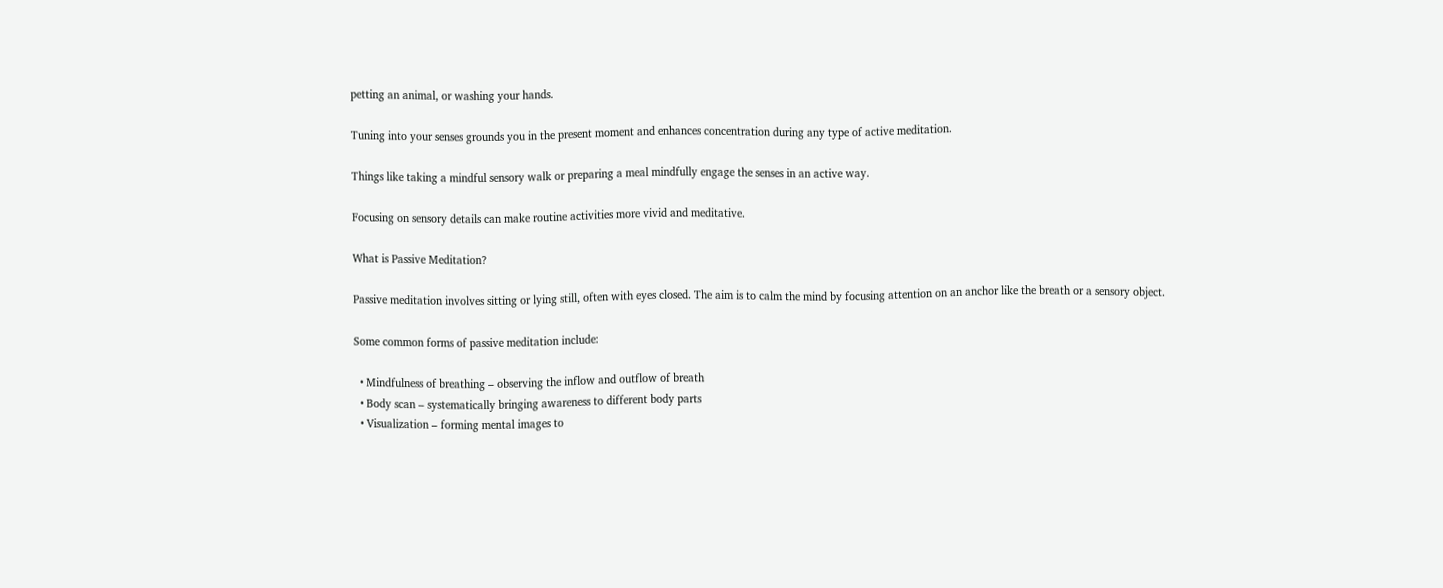petting an animal, or washing your hands.

Tuning into your senses grounds you in the present moment and enhances concentration during any type of active meditation.

Things like taking a mindful sensory walk or preparing a meal mindfully engage the senses in an active way.

Focusing on sensory details can make routine activities more vivid and meditative.

What is Passive Meditation?

Passive meditation involves sitting or lying still, often with eyes closed. The aim is to calm the mind by focusing attention on an anchor like the breath or a sensory object.

Some common forms of passive meditation include:

  • Mindfulness of breathing – observing the inflow and outflow of breath
  • Body scan – systematically bringing awareness to different body parts
  • Visualization – forming mental images to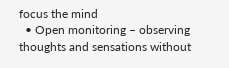focus the mind
  • Open monitoring – observing thoughts and sensations without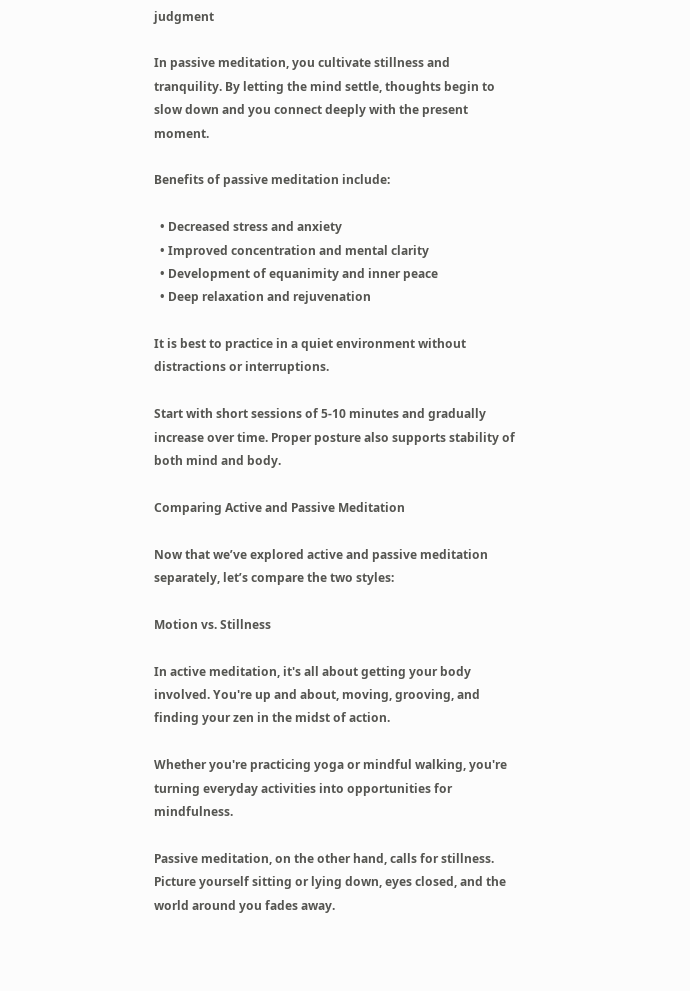judgment

In passive meditation, you cultivate stillness and tranquility. By letting the mind settle, thoughts begin to slow down and you connect deeply with the present moment.

Benefits of passive meditation include:

  • Decreased stress and anxiety
  • Improved concentration and mental clarity
  • Development of equanimity and inner peace
  • Deep relaxation and rejuvenation

It is best to practice in a quiet environment without distractions or interruptions.

Start with short sessions of 5-10 minutes and gradually increase over time. Proper posture also supports stability of both mind and body.

Comparing Active and Passive Meditation

Now that we’ve explored active and passive meditation separately, let’s compare the two styles:

Motion vs. Stillness

In active meditation, it's all about getting your body involved. You're up and about, moving, grooving, and finding your zen in the midst of action.

Whether you're practicing yoga or mindful walking, you're turning everyday activities into opportunities for mindfulness.

Passive meditation, on the other hand, calls for stillness. Picture yourself sitting or lying down, eyes closed, and the world around you fades away.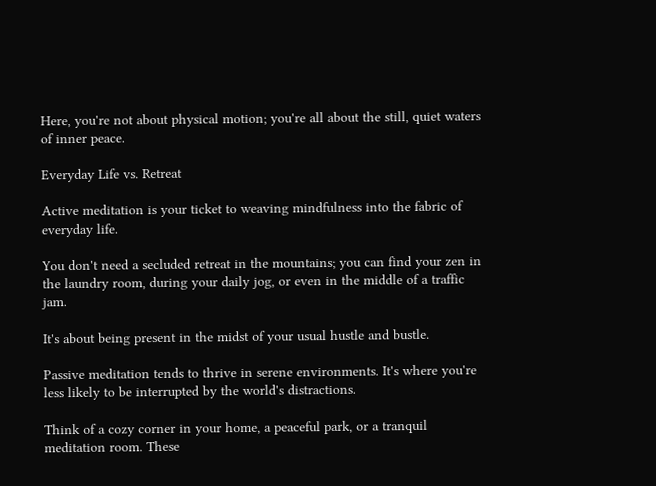Here, you're not about physical motion; you're all about the still, quiet waters of inner peace.

Everyday Life vs. Retreat

Active meditation is your ticket to weaving mindfulness into the fabric of everyday life.

You don't need a secluded retreat in the mountains; you can find your zen in the laundry room, during your daily jog, or even in the middle of a traffic jam.

It's about being present in the midst of your usual hustle and bustle.

Passive meditation tends to thrive in serene environments. It's where you're less likely to be interrupted by the world's distractions.

Think of a cozy corner in your home, a peaceful park, or a tranquil meditation room. These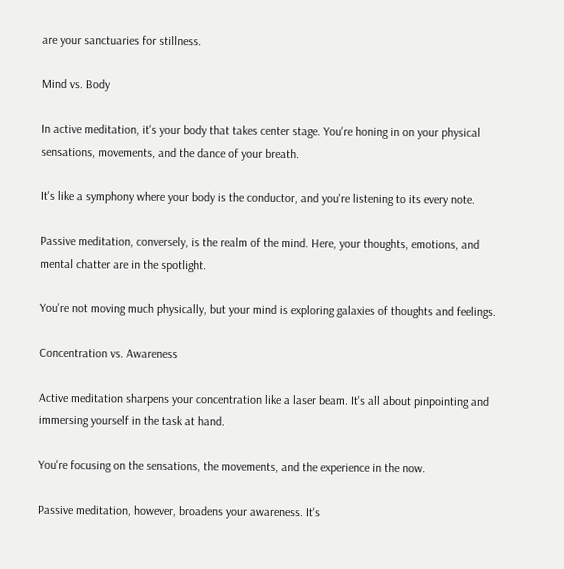are your sanctuaries for stillness.

Mind vs. Body

In active meditation, it's your body that takes center stage. You're honing in on your physical sensations, movements, and the dance of your breath.

It's like a symphony where your body is the conductor, and you're listening to its every note.

Passive meditation, conversely, is the realm of the mind. Here, your thoughts, emotions, and mental chatter are in the spotlight.

You're not moving much physically, but your mind is exploring galaxies of thoughts and feelings.

Concentration vs. Awareness

Active meditation sharpens your concentration like a laser beam. It's all about pinpointing and immersing yourself in the task at hand.

You're focusing on the sensations, the movements, and the experience in the now.

Passive meditation, however, broadens your awareness. It's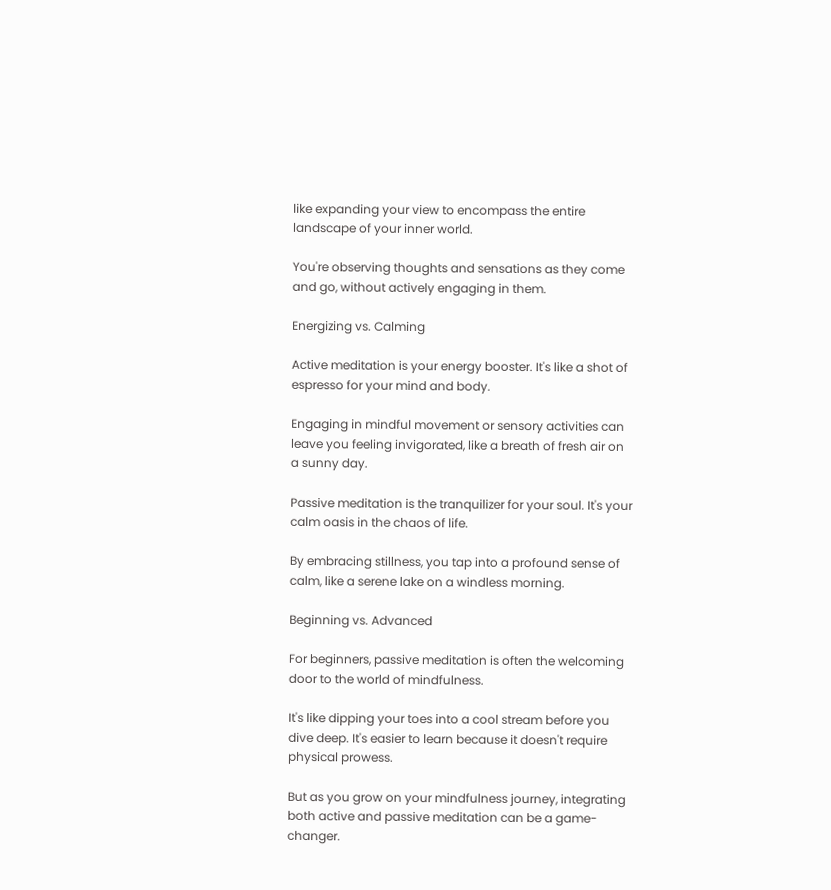like expanding your view to encompass the entire landscape of your inner world.

You're observing thoughts and sensations as they come and go, without actively engaging in them.

Energizing vs. Calming

Active meditation is your energy booster. It's like a shot of espresso for your mind and body.

Engaging in mindful movement or sensory activities can leave you feeling invigorated, like a breath of fresh air on a sunny day.

Passive meditation is the tranquilizer for your soul. It's your calm oasis in the chaos of life.

By embracing stillness, you tap into a profound sense of calm, like a serene lake on a windless morning.

Beginning vs. Advanced

For beginners, passive meditation is often the welcoming door to the world of mindfulness.

It's like dipping your toes into a cool stream before you dive deep. It's easier to learn because it doesn't require physical prowess.

But as you grow on your mindfulness journey, integrating both active and passive meditation can be a game-changer.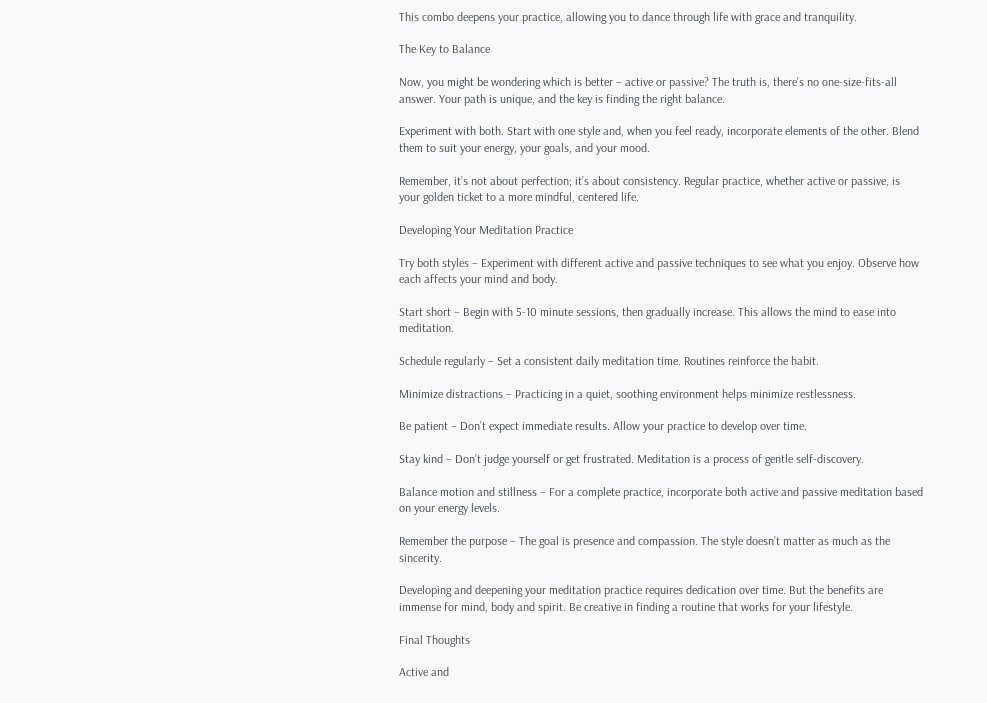This combo deepens your practice, allowing you to dance through life with grace and tranquility.

The Key to Balance

Now, you might be wondering which is better – active or passive? The truth is, there’s no one-size-fits-all answer. Your path is unique, and the key is finding the right balance.

Experiment with both. Start with one style and, when you feel ready, incorporate elements of the other. Blend them to suit your energy, your goals, and your mood.

Remember, it’s not about perfection; it’s about consistency. Regular practice, whether active or passive, is your golden ticket to a more mindful, centered life.

Developing Your Meditation Practice

Try both styles – Experiment with different active and passive techniques to see what you enjoy. Observe how each affects your mind and body.

Start short – Begin with 5-10 minute sessions, then gradually increase. This allows the mind to ease into meditation.

Schedule regularly – Set a consistent daily meditation time. Routines reinforce the habit.

Minimize distractions – Practicing in a quiet, soothing environment helps minimize restlessness.

Be patient – Don’t expect immediate results. Allow your practice to develop over time.

Stay kind – Don’t judge yourself or get frustrated. Meditation is a process of gentle self-discovery.

Balance motion and stillness – For a complete practice, incorporate both active and passive meditation based on your energy levels.

Remember the purpose – The goal is presence and compassion. The style doesn’t matter as much as the sincerity.

Developing and deepening your meditation practice requires dedication over time. But the benefits are immense for mind, body and spirit. Be creative in finding a routine that works for your lifestyle.

Final Thoughts

Active and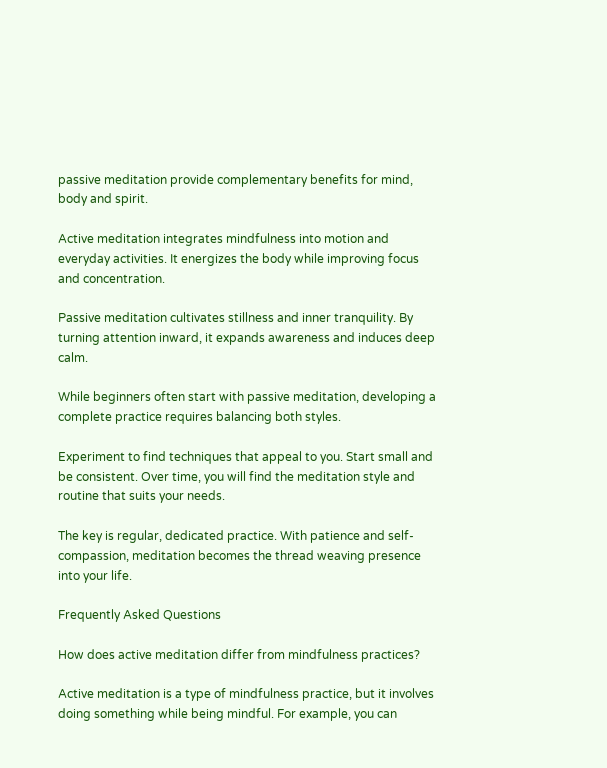passive meditation provide complementary benefits for mind, body and spirit.

Active meditation integrates mindfulness into motion and everyday activities. It energizes the body while improving focus and concentration.

Passive meditation cultivates stillness and inner tranquility. By turning attention inward, it expands awareness and induces deep calm.

While beginners often start with passive meditation, developing a complete practice requires balancing both styles.

Experiment to find techniques that appeal to you. Start small and be consistent. Over time, you will find the meditation style and routine that suits your needs.

The key is regular, dedicated practice. With patience and self-compassion, meditation becomes the thread weaving presence into your life.

Frequently Asked Questions

How does active meditation differ from mindfulness practices?

Active meditation is a type of mindfulness practice, but it involves doing something while being mindful. For example, you can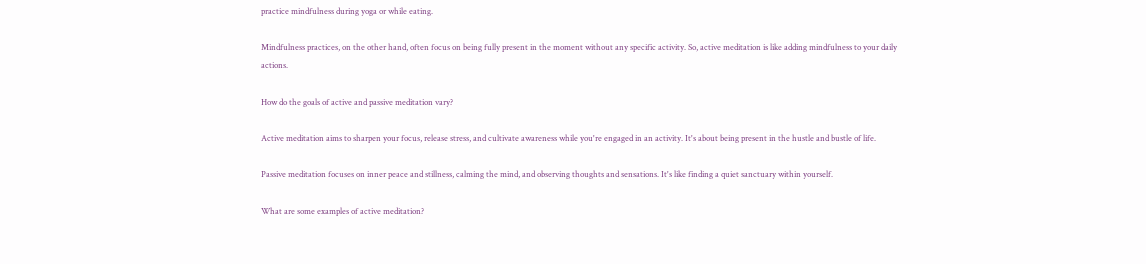practice mindfulness during yoga or while eating.

Mindfulness practices, on the other hand, often focus on being fully present in the moment without any specific activity. So, active meditation is like adding mindfulness to your daily actions.

How do the goals of active and passive meditation vary?

Active meditation aims to sharpen your focus, release stress, and cultivate awareness while you're engaged in an activity. It's about being present in the hustle and bustle of life.

Passive meditation focuses on inner peace and stillness, calming the mind, and observing thoughts and sensations. It's like finding a quiet sanctuary within yourself.

What are some examples of active meditation?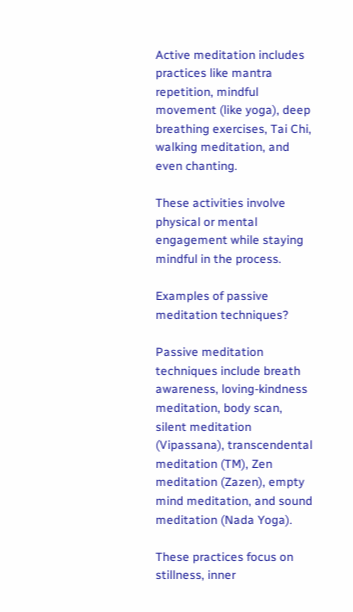Active meditation includes practices like mantra repetition, mindful movement (like yoga), deep breathing exercises, Tai Chi, walking meditation, and even chanting.

These activities involve physical or mental engagement while staying mindful in the process.

Examples of passive meditation techniques?

Passive meditation techniques include breath awareness, loving-kindness meditation, body scan, silent meditation (Vipassana), transcendental meditation (TM), Zen meditation (Zazen), empty mind meditation, and sound meditation (Nada Yoga).

These practices focus on stillness, inner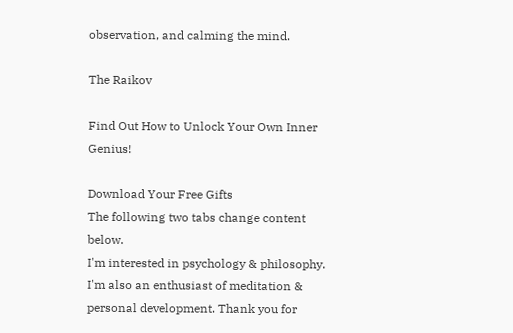observation, and calming the mind.

The Raikov

Find Out How to Unlock Your Own Inner Genius!

Download Your Free Gifts
The following two tabs change content below.
I'm interested in psychology & philosophy. I'm also an enthusiast of meditation & personal development. Thank you for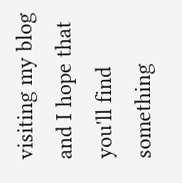visiting my blog and I hope that you'll find something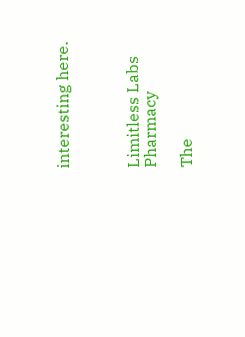interesting here.



Limitless Labs Pharmacy

The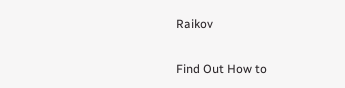Raikov

Find Out How to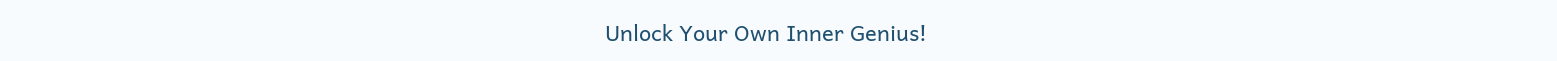Unlock Your Own Inner Genius!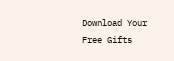Download Your Free Gifts